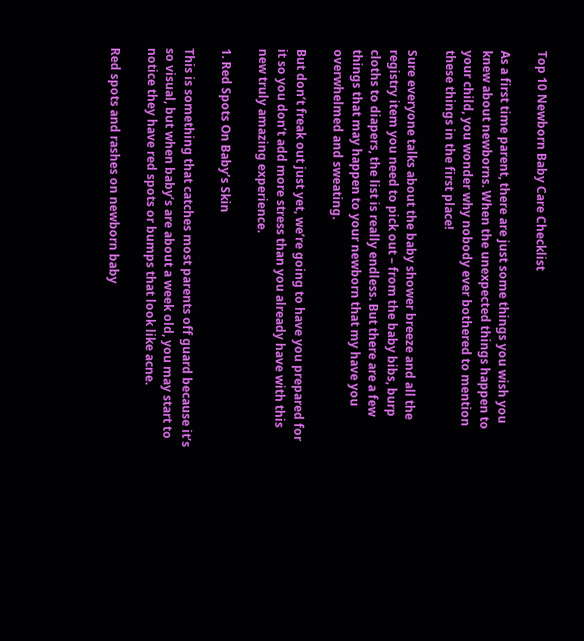Top 10 Newborn Baby Care Checklist

As a first time parent, there are just some things you wish you knew about newborns. When the unexpected things happen to your child, you wonder why nobody ever bothered to mention these things in the first place!

Sure everyone talks about the baby shower breeze and all the registry item you need to pick out – from the baby bibs, burp cloths to diapers, the list is really endless. But there are a few things that may happen to your newborn that my have you overwhelmed and sweating.

But don’t freak out just yet, we’re going to have you prepared for it so you don’t add more stress than you already have with this new truly amazing experience.

1. Red Spots On Baby’s Skin

This is something that catches most parents off guard because it’s so visual, but when baby’s are about a week old, you may start to notice they have red spots or bumps that look like acne.

Red spots and rashes on newborn baby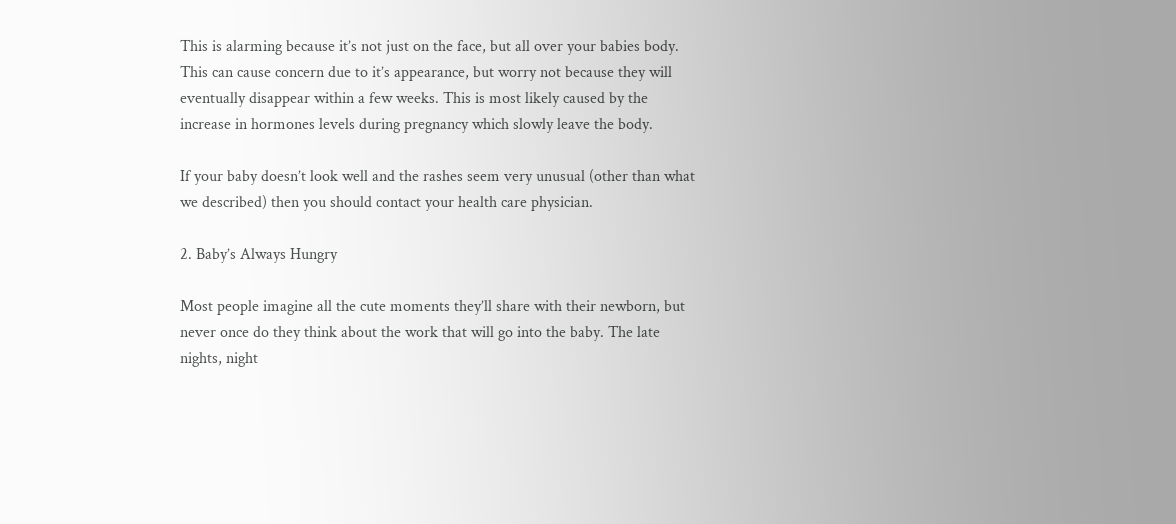This is alarming because it’s not just on the face, but all over your babies body. This can cause concern due to it’s appearance, but worry not because they will eventually disappear within a few weeks. This is most likely caused by the increase in hormones levels during pregnancy which slowly leave the body.

If your baby doesn’t look well and the rashes seem very unusual (other than what we described) then you should contact your health care physician.

2. Baby’s Always Hungry

Most people imagine all the cute moments they’ll share with their newborn, but never once do they think about the work that will go into the baby. The late nights, night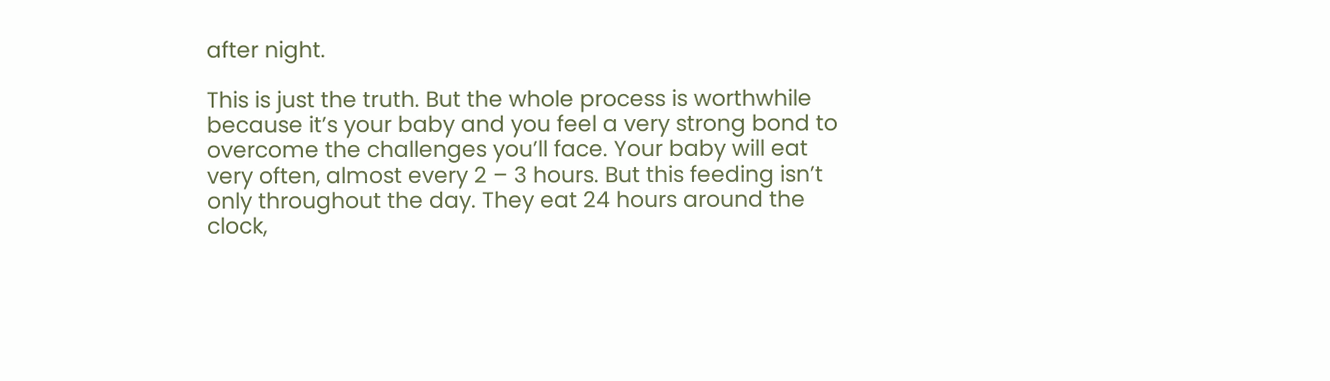after night.

This is just the truth. But the whole process is worthwhile because it’s your baby and you feel a very strong bond to overcome the challenges you’ll face. Your baby will eat very often, almost every 2 – 3 hours. But this feeding isn’t only throughout the day. They eat 24 hours around the clock,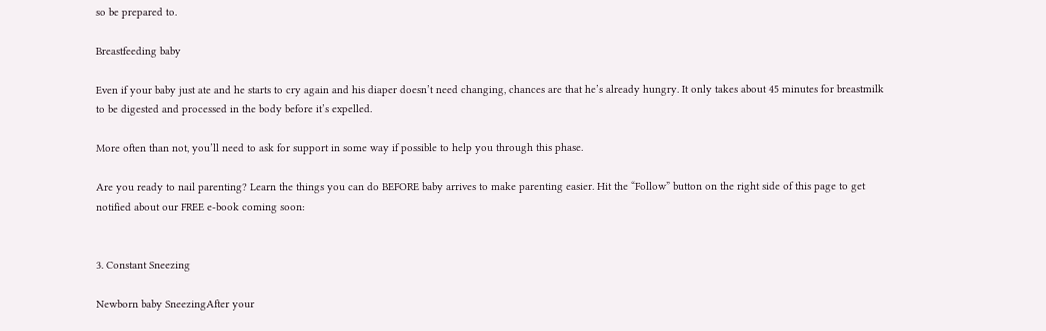so be prepared to.

Breastfeeding baby

Even if your baby just ate and he starts to cry again and his diaper doesn’t need changing, chances are that he’s already hungry. It only takes about 45 minutes for breastmilk to be digested and processed in the body before it’s expelled.

More often than not, you’ll need to ask for support in some way if possible to help you through this phase.

Are you ready to nail parenting? Learn the things you can do BEFORE baby arrives to make parenting easier. Hit the “Follow” button on the right side of this page to get notified about our FREE e-book coming soon:


3. Constant Sneezing

Newborn baby SneezingAfter your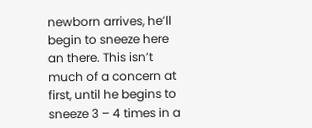newborn arrives, he’ll begin to sneeze here an there. This isn’t much of a concern at first, until he begins to sneeze 3 – 4 times in a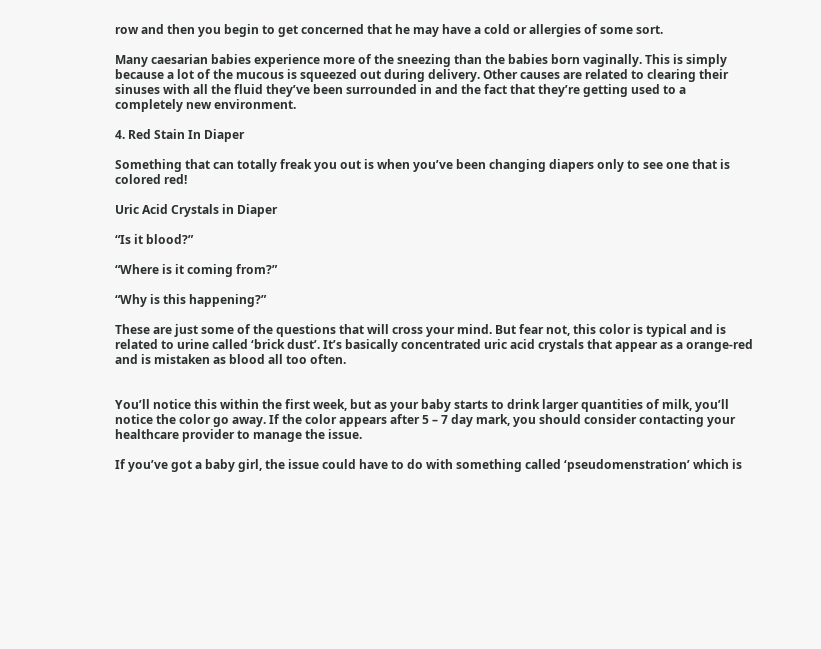row and then you begin to get concerned that he may have a cold or allergies of some sort.

Many caesarian babies experience more of the sneezing than the babies born vaginally. This is simply because a lot of the mucous is squeezed out during delivery. Other causes are related to clearing their sinuses with all the fluid they’ve been surrounded in and the fact that they’re getting used to a completely new environment.

4. Red Stain In Diaper

Something that can totally freak you out is when you’ve been changing diapers only to see one that is colored red!

Uric Acid Crystals in Diaper

“Is it blood?”

“Where is it coming from?”

“Why is this happening?”

These are just some of the questions that will cross your mind. But fear not, this color is typical and is related to urine called ‘brick dust’. It’s basically concentrated uric acid crystals that appear as a orange-red and is mistaken as blood all too often.


You’ll notice this within the first week, but as your baby starts to drink larger quantities of milk, you’ll notice the color go away. If the color appears after 5 – 7 day mark, you should consider contacting your healthcare provider to manage the issue.

If you’ve got a baby girl, the issue could have to do with something called ‘pseudomenstration’ which is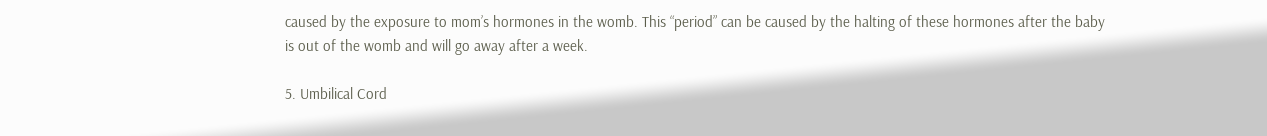caused by the exposure to mom’s hormones in the womb. This “period” can be caused by the halting of these hormones after the baby is out of the womb and will go away after a week.

5. Umbilical Cord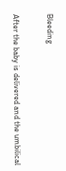Bleeding

After the baby is delivered and the umbilical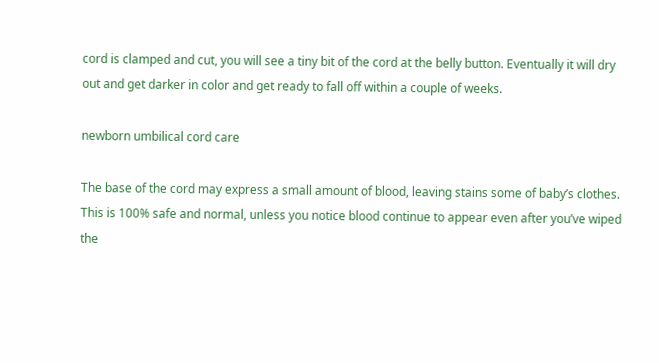cord is clamped and cut, you will see a tiny bit of the cord at the belly button. Eventually it will dry out and get darker in color and get ready to fall off within a couple of weeks.

newborn umbilical cord care

The base of the cord may express a small amount of blood, leaving stains some of baby’s clothes. This is 100% safe and normal, unless you notice blood continue to appear even after you’ve wiped the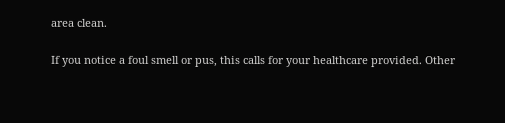area clean.

If you notice a foul smell or pus, this calls for your healthcare provided. Other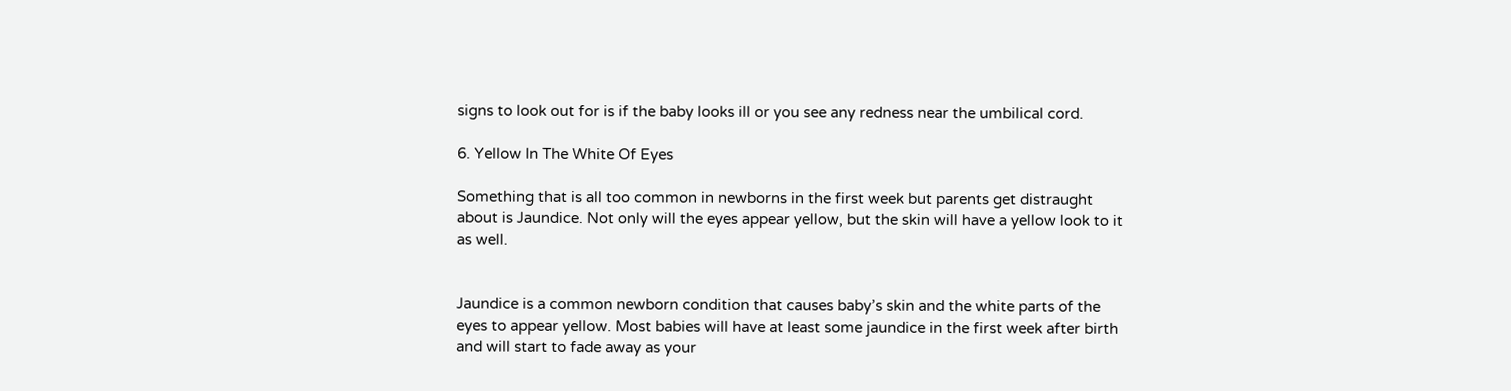signs to look out for is if the baby looks ill or you see any redness near the umbilical cord.

6. Yellow In The White Of Eyes

Something that is all too common in newborns in the first week but parents get distraught about is Jaundice. Not only will the eyes appear yellow, but the skin will have a yellow look to it as well.


Jaundice is a common newborn condition that causes baby’s skin and the white parts of the eyes to appear yellow. Most babies will have at least some jaundice in the first week after birth and will start to fade away as your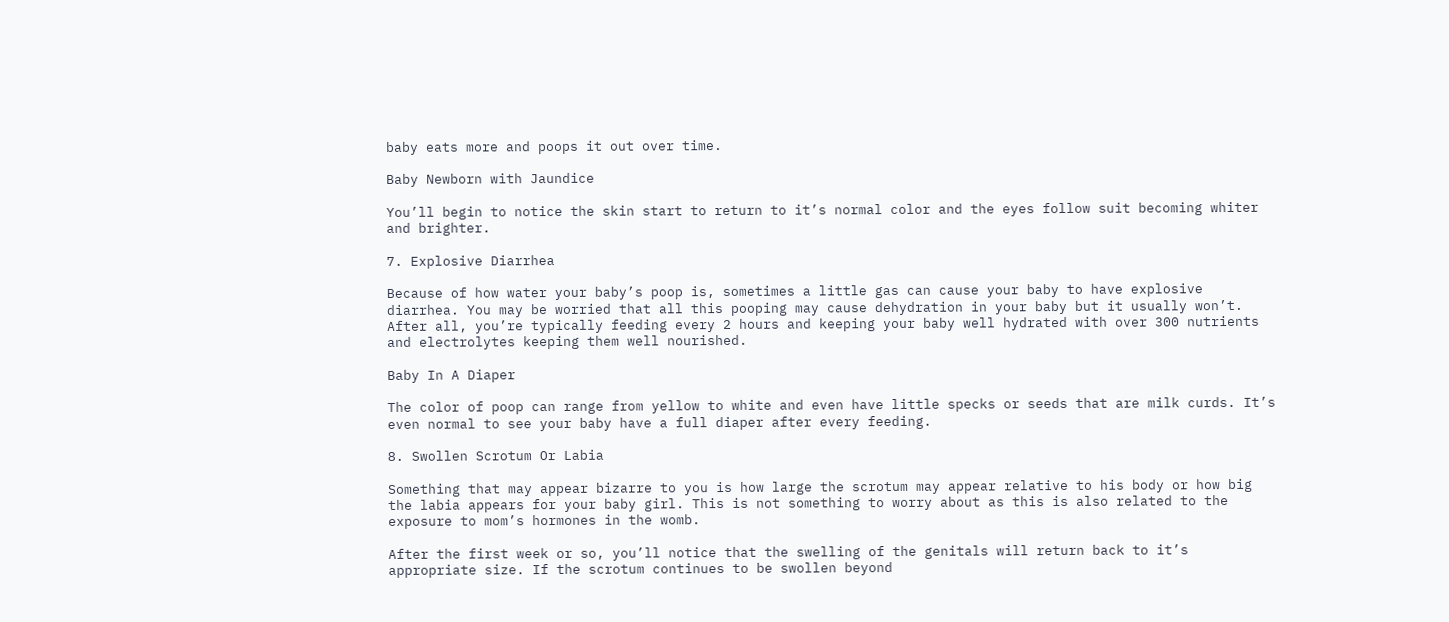baby eats more and poops it out over time.

Baby Newborn with Jaundice

You’ll begin to notice the skin start to return to it’s normal color and the eyes follow suit becoming whiter and brighter.

7. Explosive Diarrhea

Because of how water your baby’s poop is, sometimes a little gas can cause your baby to have explosive diarrhea. You may be worried that all this pooping may cause dehydration in your baby but it usually won’t. After all, you’re typically feeding every 2 hours and keeping your baby well hydrated with over 300 nutrients and electrolytes keeping them well nourished.

Baby In A Diaper

The color of poop can range from yellow to white and even have little specks or seeds that are milk curds. It’s even normal to see your baby have a full diaper after every feeding.

8. Swollen Scrotum Or Labia

Something that may appear bizarre to you is how large the scrotum may appear relative to his body or how big the labia appears for your baby girl. This is not something to worry about as this is also related to the exposure to mom’s hormones in the womb.

After the first week or so, you’ll notice that the swelling of the genitals will return back to it’s appropriate size. If the scrotum continues to be swollen beyond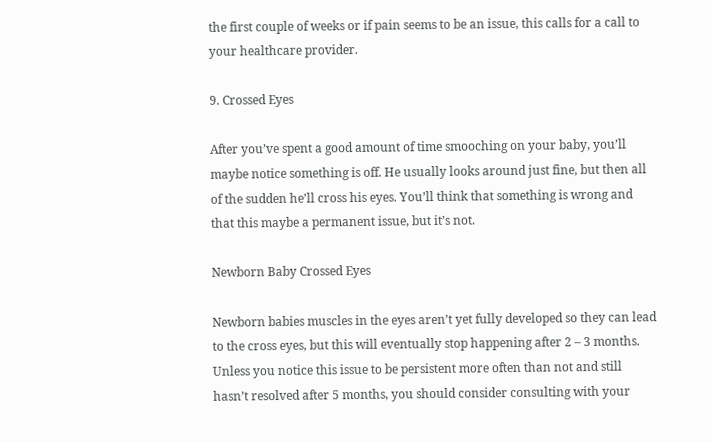the first couple of weeks or if pain seems to be an issue, this calls for a call to your healthcare provider.

9. Crossed Eyes

After you’ve spent a good amount of time smooching on your baby, you’ll maybe notice something is off. He usually looks around just fine, but then all of the sudden he’ll cross his eyes. You’ll think that something is wrong and that this maybe a permanent issue, but it’s not.

Newborn Baby Crossed Eyes

Newborn babies muscles in the eyes aren’t yet fully developed so they can lead to the cross eyes, but this will eventually stop happening after 2 – 3 months. Unless you notice this issue to be persistent more often than not and still hasn’t resolved after 5 months, you should consider consulting with your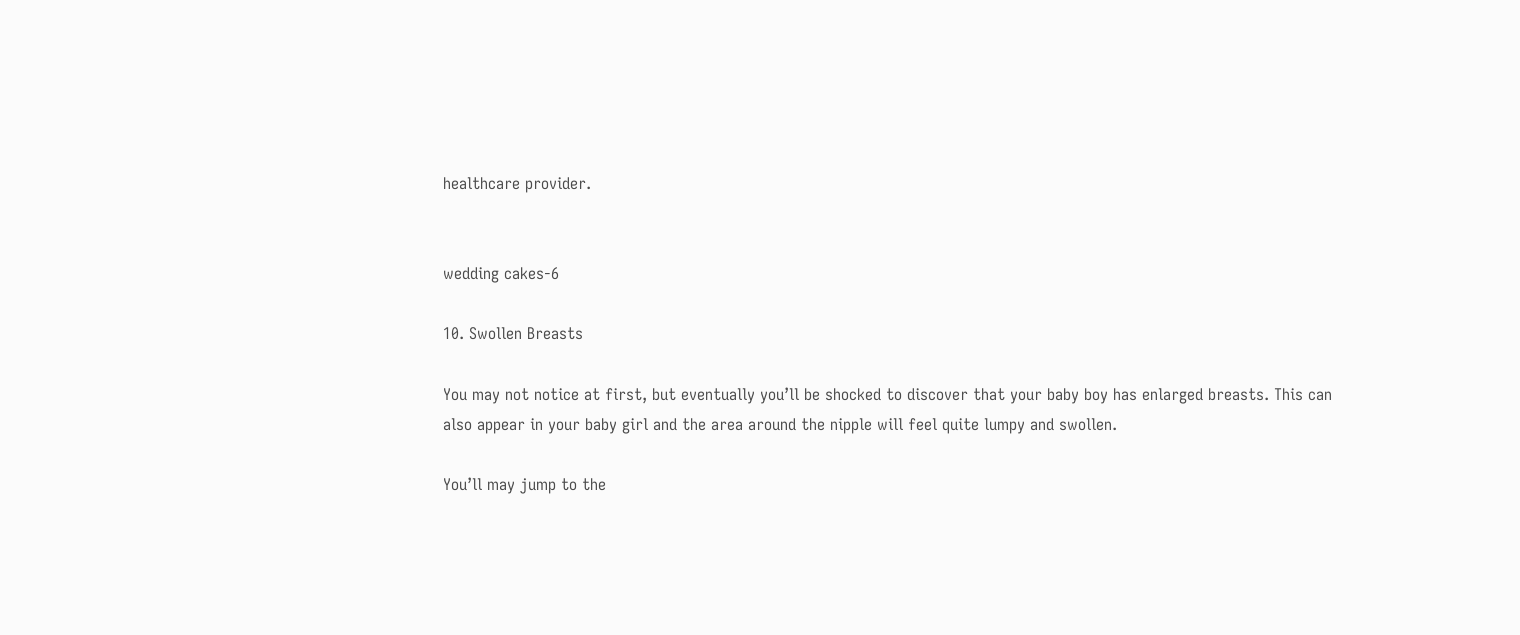healthcare provider.


wedding cakes-6

10. Swollen Breasts

You may not notice at first, but eventually you’ll be shocked to discover that your baby boy has enlarged breasts. This can also appear in your baby girl and the area around the nipple will feel quite lumpy and swollen.

You’ll may jump to the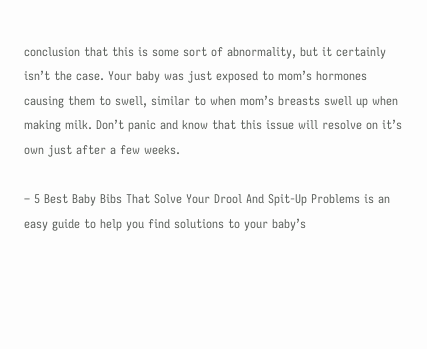conclusion that this is some sort of abnormality, but it certainly isn’t the case. Your baby was just exposed to mom’s hormones causing them to swell, similar to when mom’s breasts swell up when making milk. Don’t panic and know that this issue will resolve on it’s own just after a few weeks.

– 5 Best Baby Bibs That Solve Your Drool And Spit-Up Problems is an easy guide to help you find solutions to your baby’s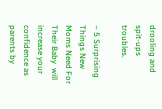drooling and spit-ups troubles.

– 5 Surprising Things New Moms Need For Their Baby  will increase your confidence as parents by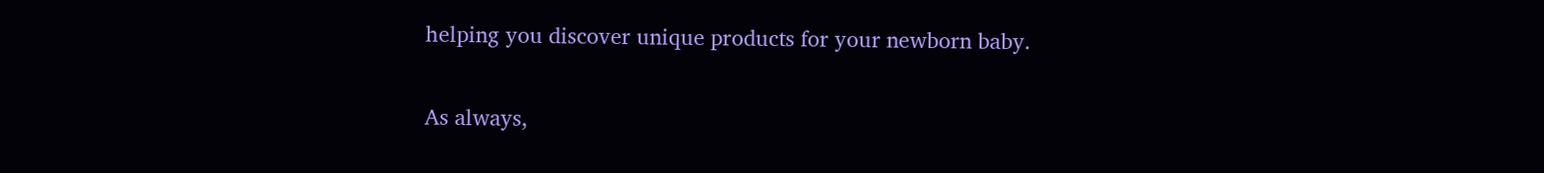helping you discover unique products for your newborn baby.

As always,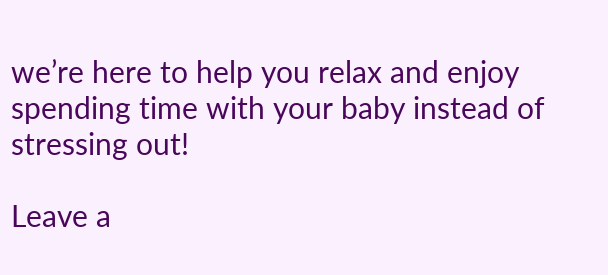we’re here to help you relax and enjoy spending time with your baby instead of stressing out!

Leave a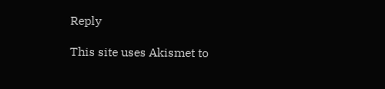Reply

This site uses Akismet to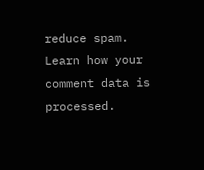reduce spam. Learn how your comment data is processed.